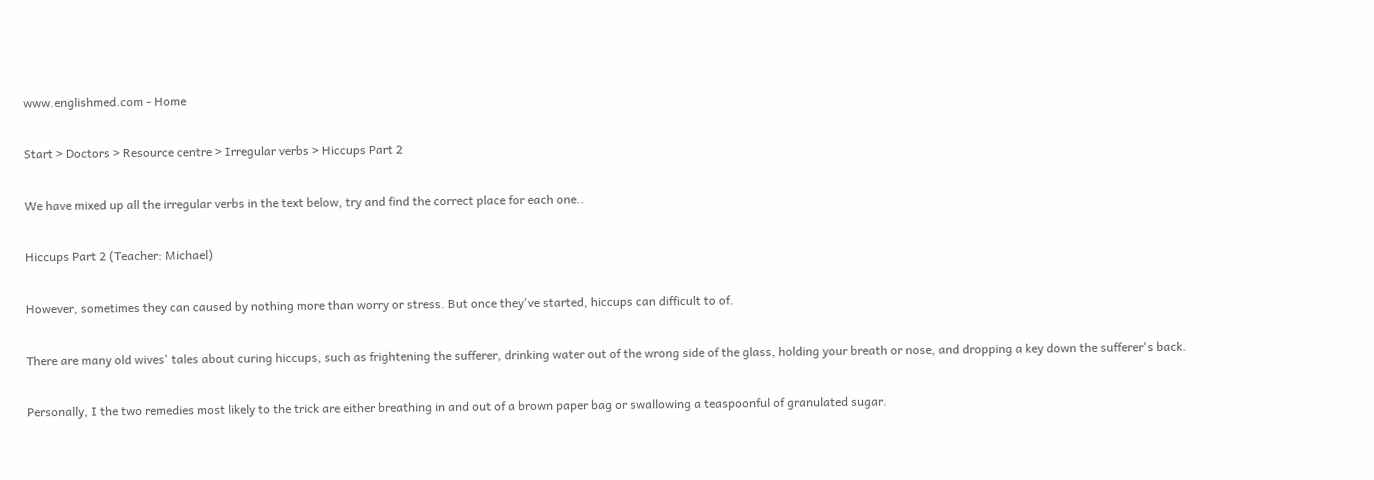www.englishmed.com - Home

Start > Doctors > Resource centre > Irregular verbs > Hiccups Part 2

We have mixed up all the irregular verbs in the text below, try and find the correct place for each one..

Hiccups Part 2 (Teacher: Michael)

However, sometimes they can caused by nothing more than worry or stress. But once they've started, hiccups can difficult to of.

There are many old wives' tales about curing hiccups, such as frightening the sufferer, drinking water out of the wrong side of the glass, holding your breath or nose, and dropping a key down the sufferer's back.

Personally, I the two remedies most likely to the trick are either breathing in and out of a brown paper bag or swallowing a teaspoonful of granulated sugar.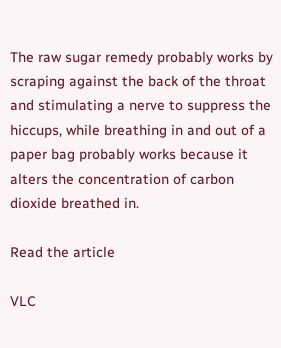The raw sugar remedy probably works by scraping against the back of the throat and stimulating a nerve to suppress the hiccups, while breathing in and out of a paper bag probably works because it alters the concentration of carbon dioxide breathed in.

Read the article

VLC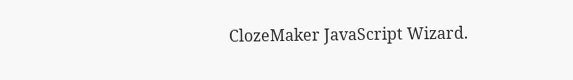ClozeMaker JavaScript Wizard.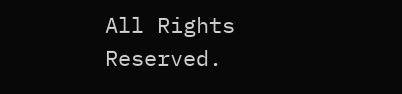All Rights Reserved.